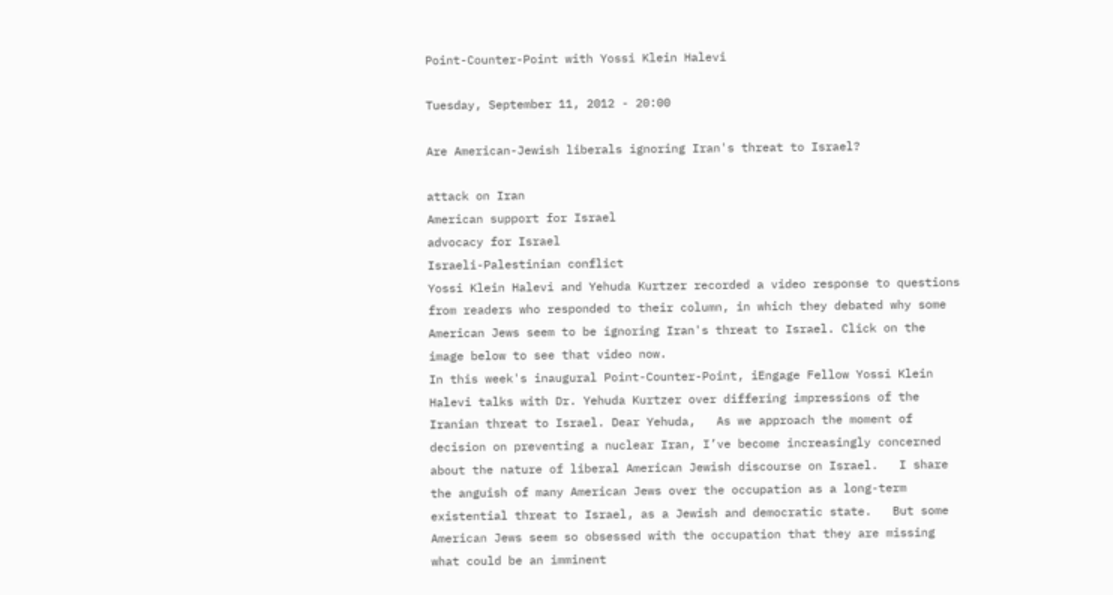Point-Counter-Point with Yossi Klein Halevi

Tuesday, September 11, 2012 - 20:00

Are American-Jewish liberals ignoring Iran's threat to Israel?

attack on Iran
American support for Israel
advocacy for Israel
Israeli-Palestinian conflict
Yossi Klein Halevi and Yehuda Kurtzer recorded a video response to questions from readers who responded to their column, in which they debated why some American Jews seem to be ignoring Iran's threat to Israel. Click on the image below to see that video now.
In this week's inaugural Point-Counter-Point, iEngage Fellow Yossi Klein Halevi talks with Dr. Yehuda Kurtzer over differing impressions of the Iranian threat to Israel. Dear Yehuda,   As we approach the moment of decision on preventing a nuclear Iran, I’ve become increasingly concerned about the nature of liberal American Jewish discourse on Israel.   I share the anguish of many American Jews over the occupation as a long-term existential threat to Israel, as a Jewish and democratic state.   But some American Jews seem so obsessed with the occupation that they are missing what could be an imminent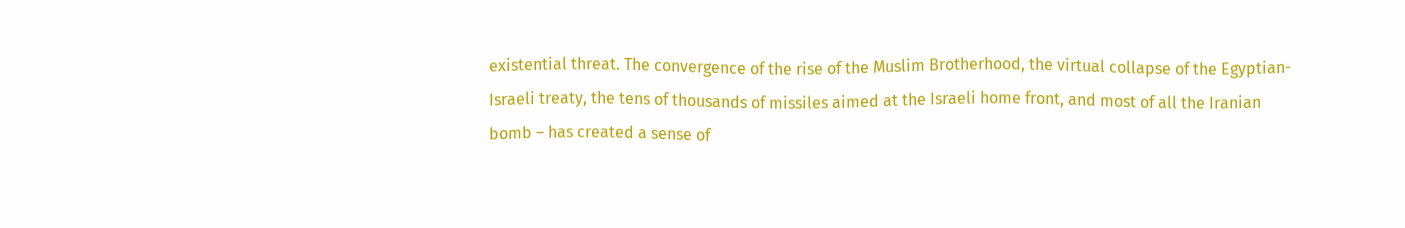existential threat. The convergence of the rise of the Muslim Brotherhood, the virtual collapse of the Egyptian-Israeli treaty, the tens of thousands of missiles aimed at the Israeli home front, and most of all the Iranian bomb – has created a sense of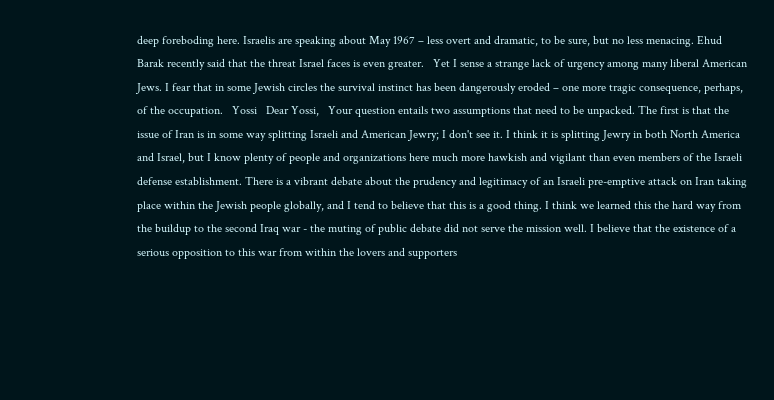deep foreboding here. Israelis are speaking about May 1967 – less overt and dramatic, to be sure, but no less menacing. Ehud Barak recently said that the threat Israel faces is even greater.   Yet I sense a strange lack of urgency among many liberal American Jews. I fear that in some Jewish circles the survival instinct has been dangerously eroded – one more tragic consequence, perhaps, of the occupation.   Yossi   Dear Yossi,   Your question entails two assumptions that need to be unpacked. The first is that the issue of Iran is in some way splitting Israeli and American Jewry; I don't see it. I think it is splitting Jewry in both North America and Israel, but I know plenty of people and organizations here much more hawkish and vigilant than even members of the Israeli defense establishment. There is a vibrant debate about the prudency and legitimacy of an Israeli pre-emptive attack on Iran taking place within the Jewish people globally, and I tend to believe that this is a good thing. I think we learned this the hard way from the buildup to the second Iraq war - the muting of public debate did not serve the mission well. I believe that the existence of a serious opposition to this war from within the lovers and supporters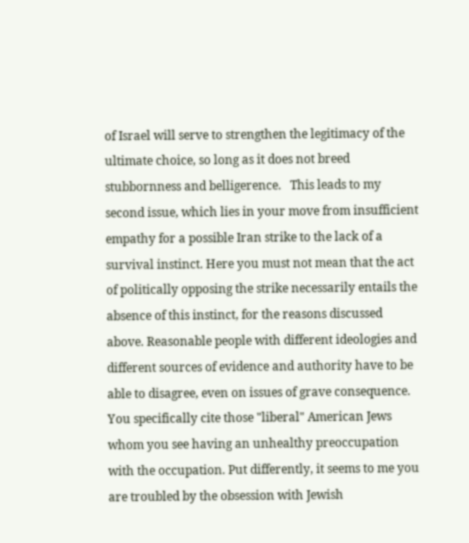of Israel will serve to strengthen the legitimacy of the ultimate choice, so long as it does not breed stubbornness and belligerence.   This leads to my second issue, which lies in your move from insufficient empathy for a possible Iran strike to the lack of a survival instinct. Here you must not mean that the act of politically opposing the strike necessarily entails the absence of this instinct, for the reasons discussed above. Reasonable people with different ideologies and different sources of evidence and authority have to be able to disagree, even on issues of grave consequence.   You specifically cite those "liberal" American Jews whom you see having an unhealthy preoccupation with the occupation. Put differently, it seems to me you are troubled by the obsession with Jewish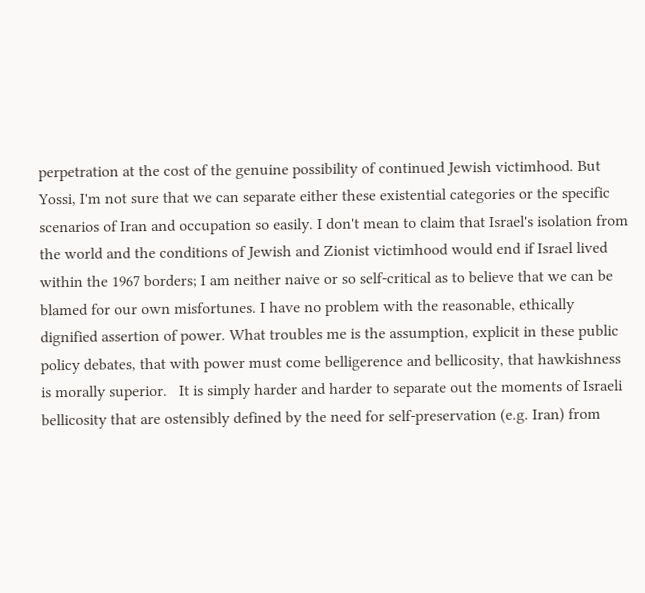perpetration at the cost of the genuine possibility of continued Jewish victimhood. But Yossi, I'm not sure that we can separate either these existential categories or the specific scenarios of Iran and occupation so easily. I don't mean to claim that Israel's isolation from the world and the conditions of Jewish and Zionist victimhood would end if Israel lived within the 1967 borders; I am neither naive or so self-critical as to believe that we can be blamed for our own misfortunes. I have no problem with the reasonable, ethically dignified assertion of power. What troubles me is the assumption, explicit in these public policy debates, that with power must come belligerence and bellicosity, that hawkishness is morally superior.   It is simply harder and harder to separate out the moments of Israeli bellicosity that are ostensibly defined by the need for self-preservation (e.g. Iran) from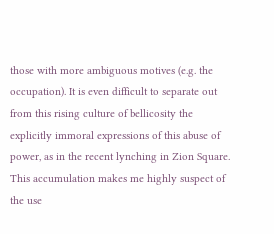those with more ambiguous motives (e.g. the occupation). It is even difficult to separate out from this rising culture of bellicosity the explicitly immoral expressions of this abuse of power, as in the recent lynching in Zion Square. This accumulation makes me highly suspect of the use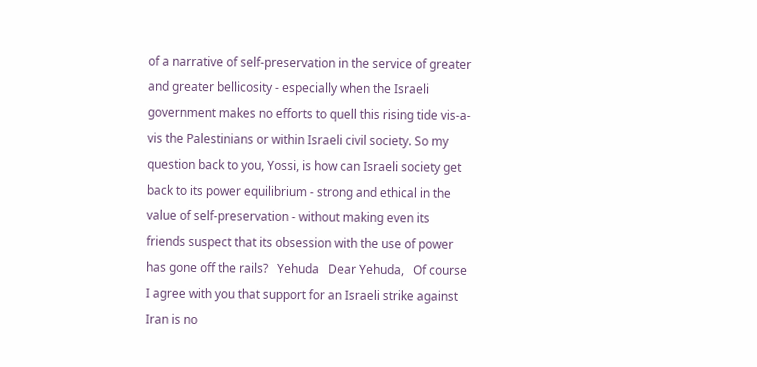of a narrative of self-preservation in the service of greater and greater bellicosity - especially when the Israeli government makes no efforts to quell this rising tide vis-a-vis the Palestinians or within Israeli civil society. So my question back to you, Yossi, is how can Israeli society get back to its power equilibrium - strong and ethical in the value of self-preservation - without making even its friends suspect that its obsession with the use of power has gone off the rails?   Yehuda   Dear Yehuda,   Of course I agree with you that support for an Israeli strike against Iran is no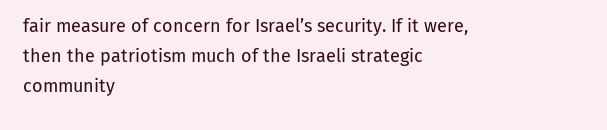fair measure of concern for Israel’s security. If it were, then the patriotism much of the Israeli strategic community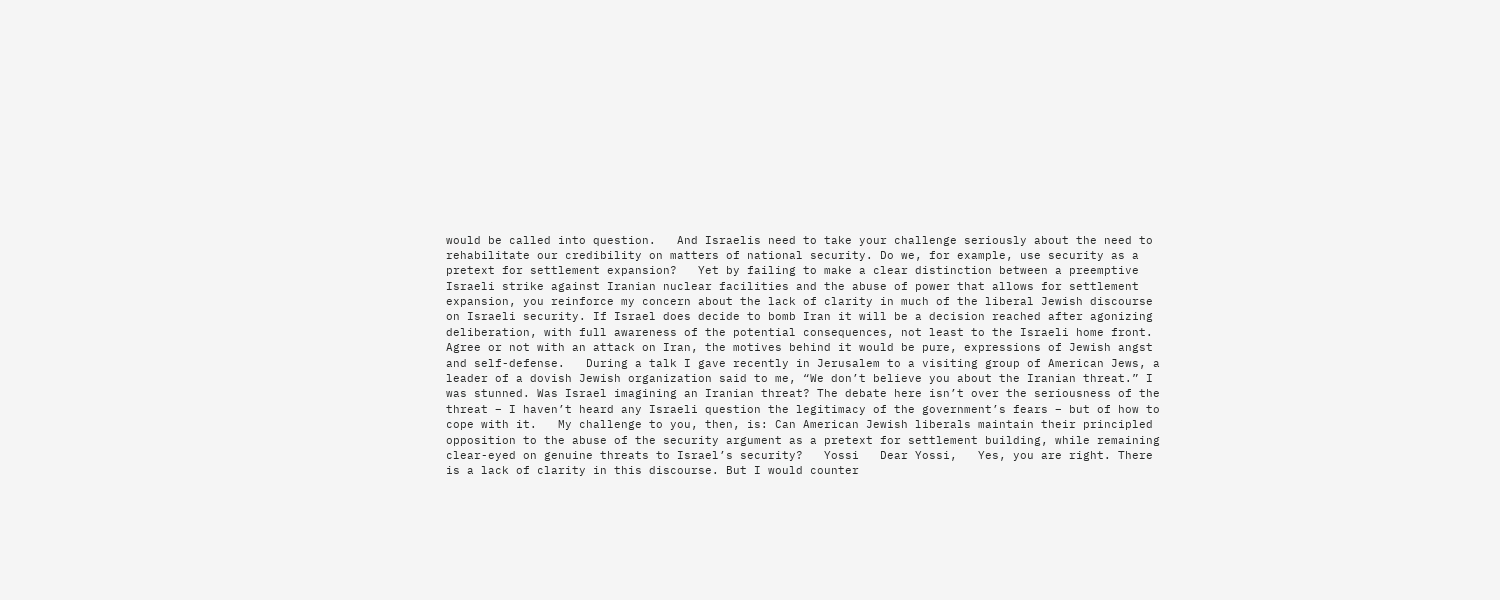would be called into question.   And Israelis need to take your challenge seriously about the need to rehabilitate our credibility on matters of national security. Do we, for example, use security as a pretext for settlement expansion?   Yet by failing to make a clear distinction between a preemptive Israeli strike against Iranian nuclear facilities and the abuse of power that allows for settlement expansion, you reinforce my concern about the lack of clarity in much of the liberal Jewish discourse on Israeli security. If Israel does decide to bomb Iran it will be a decision reached after agonizing deliberation, with full awareness of the potential consequences, not least to the Israeli home front. Agree or not with an attack on Iran, the motives behind it would be pure, expressions of Jewish angst and self-defense.   During a talk I gave recently in Jerusalem to a visiting group of American Jews, a leader of a dovish Jewish organization said to me, “We don’t believe you about the Iranian threat.” I was stunned. Was Israel imagining an Iranian threat? The debate here isn’t over the seriousness of the threat – I haven’t heard any Israeli question the legitimacy of the government’s fears – but of how to cope with it.   My challenge to you, then, is: Can American Jewish liberals maintain their principled opposition to the abuse of the security argument as a pretext for settlement building, while remaining clear-eyed on genuine threats to Israel’s security?   Yossi   Dear Yossi,   Yes, you are right. There is a lack of clarity in this discourse. But I would counter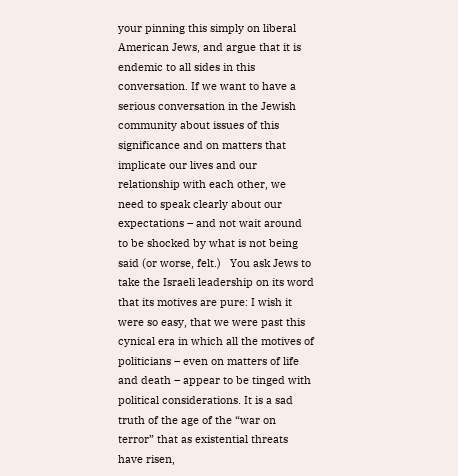your pinning this simply on liberal American Jews, and argue that it is endemic to all sides in this conversation. If we want to have a serious conversation in the Jewish community about issues of this significance and on matters that implicate our lives and our relationship with each other, we need to speak clearly about our expectations – and not wait around to be shocked by what is not being said (or worse, felt.)   You ask Jews to take the Israeli leadership on its word that its motives are pure: I wish it were so easy, that we were past this cynical era in which all the motives of politicians – even on matters of life and death – appear to be tinged with political considerations. It is a sad truth of the age of the “war on terror” that as existential threats have risen,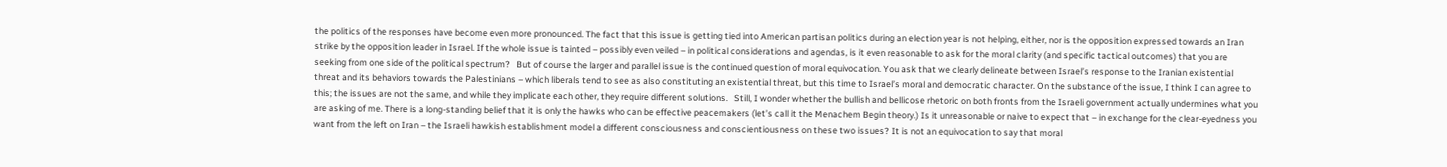the politics of the responses have become even more pronounced. The fact that this issue is getting tied into American partisan politics during an election year is not helping, either, nor is the opposition expressed towards an Iran strike by the opposition leader in Israel. If the whole issue is tainted – possibly even veiled – in political considerations and agendas, is it even reasonable to ask for the moral clarity (and specific tactical outcomes) that you are seeking from one side of the political spectrum?   But of course the larger and parallel issue is the continued question of moral equivocation. You ask that we clearly delineate between Israel’s response to the Iranian existential threat and its behaviors towards the Palestinians – which liberals tend to see as also constituting an existential threat, but this time to Israel’s moral and democratic character. On the substance of the issue, I think I can agree to this; the issues are not the same, and while they implicate each other, they require different solutions.   Still, I wonder whether the bullish and bellicose rhetoric on both fronts from the Israeli government actually undermines what you are asking of me. There is a long-standing belief that it is only the hawks who can be effective peacemakers (let’s call it the Menachem Begin theory.) Is it unreasonable or naive to expect that – in exchange for the clear-eyedness you want from the left on Iran – the Israeli hawkish establishment model a different consciousness and conscientiousness on these two issues? It is not an equivocation to say that moral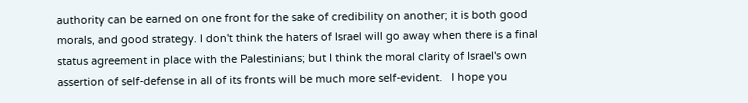authority can be earned on one front for the sake of credibility on another; it is both good morals, and good strategy. I don't think the haters of Israel will go away when there is a final status agreement in place with the Palestinians; but I think the moral clarity of Israel's own assertion of self-defense in all of its fronts will be much more self-evident.   I hope you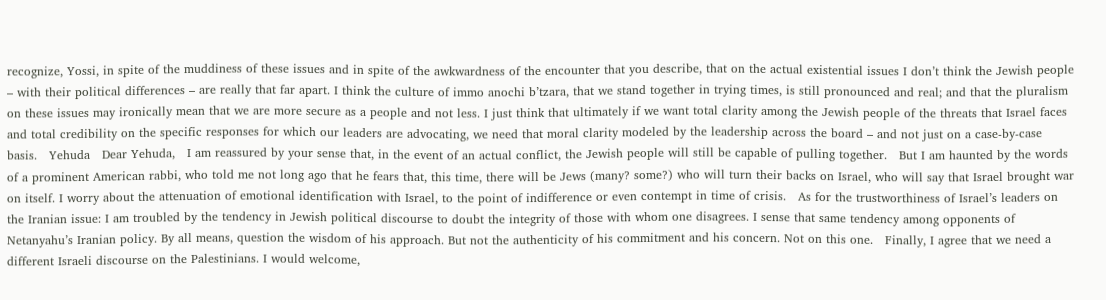recognize, Yossi, in spite of the muddiness of these issues and in spite of the awkwardness of the encounter that you describe, that on the actual existential issues I don’t think the Jewish people – with their political differences – are really that far apart. I think the culture of immo anochi b’tzara, that we stand together in trying times, is still pronounced and real; and that the pluralism on these issues may ironically mean that we are more secure as a people and not less. I just think that ultimately if we want total clarity among the Jewish people of the threats that Israel faces and total credibility on the specific responses for which our leaders are advocating, we need that moral clarity modeled by the leadership across the board – and not just on a case-by-case basis.   Yehuda   Dear Yehuda,   I am reassured by your sense that, in the event of an actual conflict, the Jewish people will still be capable of pulling together.   But I am haunted by the words of a prominent American rabbi, who told me not long ago that he fears that, this time, there will be Jews (many? some?) who will turn their backs on Israel, who will say that Israel brought war on itself. I worry about the attenuation of emotional identification with Israel, to the point of indifference or even contempt in time of crisis.   As for the trustworthiness of Israel’s leaders on the Iranian issue: I am troubled by the tendency in Jewish political discourse to doubt the integrity of those with whom one disagrees. I sense that same tendency among opponents of Netanyahu’s Iranian policy. By all means, question the wisdom of his approach. But not the authenticity of his commitment and his concern. Not on this one.   Finally, I agree that we need a different Israeli discourse on the Palestinians. I would welcome,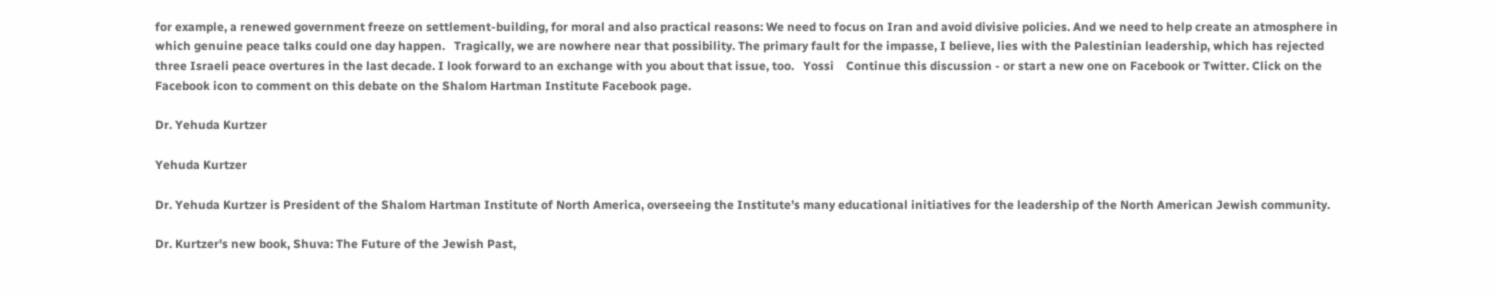for example, a renewed government freeze on settlement-building, for moral and also practical reasons: We need to focus on Iran and avoid divisive policies. And we need to help create an atmosphere in which genuine peace talks could one day happen.   Tragically, we are nowhere near that possibility. The primary fault for the impasse, I believe, lies with the Palestinian leadership, which has rejected three Israeli peace overtures in the last decade. I look forward to an exchange with you about that issue, too.   Yossi    Continue this discussion - or start a new one on Facebook or Twitter. Click on the Facebook icon to comment on this debate on the Shalom Hartman Institute Facebook page.

Dr. Yehuda Kurtzer

Yehuda Kurtzer

Dr. Yehuda Kurtzer is President of the Shalom Hartman Institute of North America, overseeing the Institute’s many educational initiatives for the leadership of the North American Jewish community.

Dr. Kurtzer's new book, Shuva: The Future of the Jewish Past,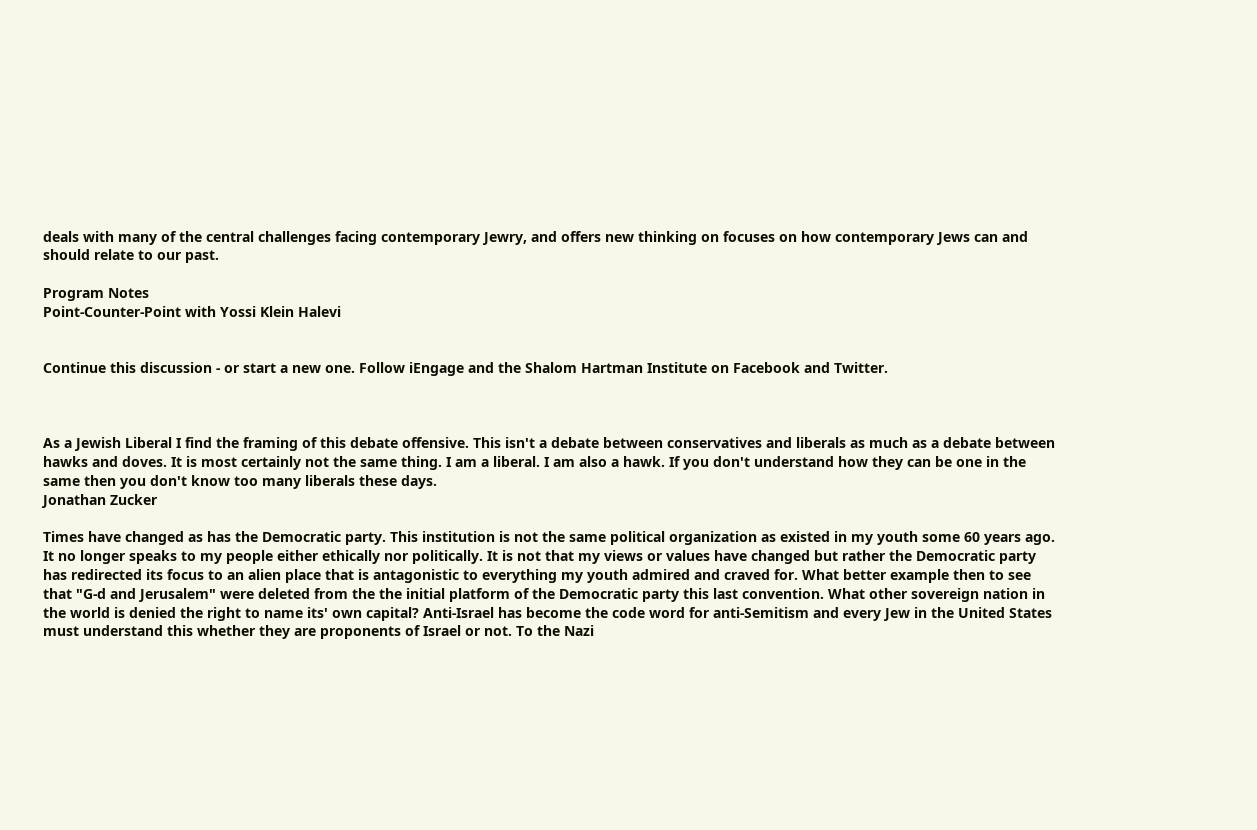deals with many of the central challenges facing contemporary Jewry, and offers new thinking on focuses on how contemporary Jews can and should relate to our past.

Program Notes
Point-Counter-Point with Yossi Klein Halevi


Continue this discussion - or start a new one. Follow iEngage and the Shalom Hartman Institute on Facebook and Twitter.



As a Jewish Liberal I find the framing of this debate offensive. This isn't a debate between conservatives and liberals as much as a debate between hawks and doves. It is most certainly not the same thing. I am a liberal. I am also a hawk. If you don't understand how they can be one in the same then you don't know too many liberals these days.
Jonathan Zucker

Times have changed as has the Democratic party. This institution is not the same political organization as existed in my youth some 60 years ago. It no longer speaks to my people either ethically nor politically. It is not that my views or values have changed but rather the Democratic party has redirected its focus to an alien place that is antagonistic to everything my youth admired and craved for. What better example then to see that "G-d and Jerusalem" were deleted from the the initial platform of the Democratic party this last convention. What other sovereign nation in the world is denied the right to name its' own capital? Anti-Israel has become the code word for anti-Semitism and every Jew in the United States must understand this whether they are proponents of Israel or not. To the Nazi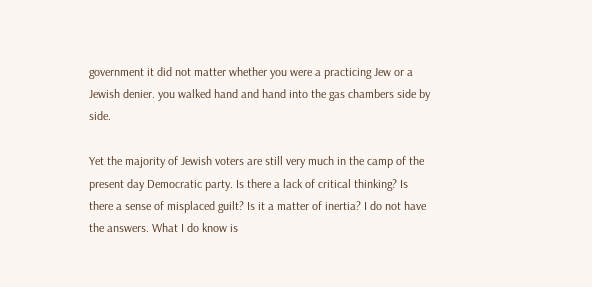government it did not matter whether you were a practicing Jew or a Jewish denier. you walked hand and hand into the gas chambers side by side.

Yet the majority of Jewish voters are still very much in the camp of the present day Democratic party. Is there a lack of critical thinking? Is there a sense of misplaced guilt? Is it a matter of inertia? I do not have the answers. What I do know is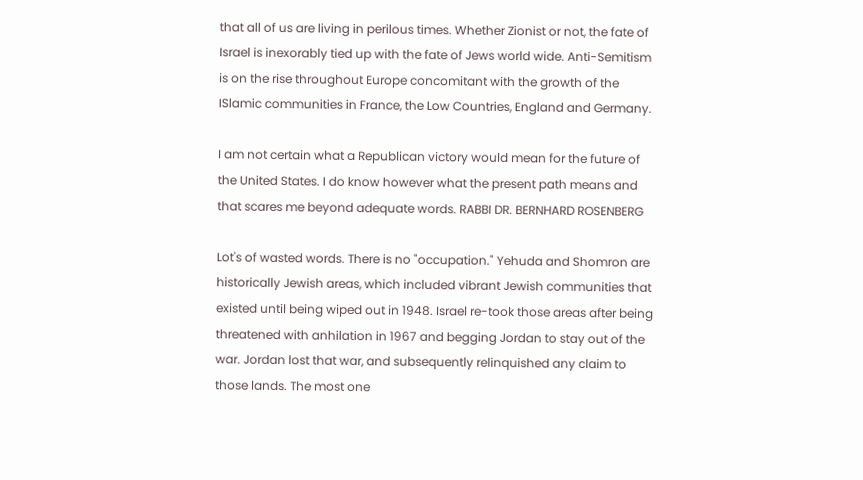that all of us are living in perilous times. Whether Zionist or not, the fate of Israel is inexorably tied up with the fate of Jews world wide. Anti-Semitism is on the rise throughout Europe concomitant with the growth of the ISlamic communities in France, the Low Countries, England and Germany.

I am not certain what a Republican victory would mean for the future of the United States. I do know however what the present path means and that scares me beyond adequate words. RABBI DR. BERNHARD ROSENBERG

Lot's of wasted words. There is no "occupation." Yehuda and Shomron are historically Jewish areas, which included vibrant Jewish communities that existed until being wiped out in 1948. Israel re-took those areas after being threatened with anhilation in 1967 and begging Jordan to stay out of the war. Jordan lost that war, and subsequently relinquished any claim to those lands. The most one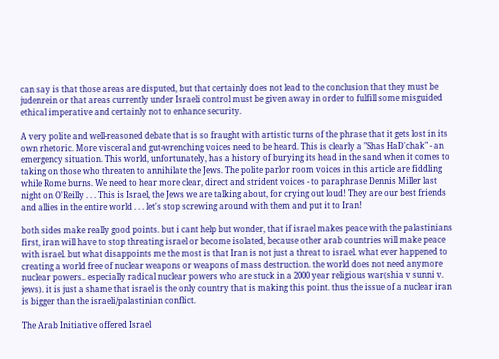can say is that those areas are disputed, but that certainly does not lead to the conclusion that they must be judenrein or that areas currently under Israeli control must be given away in order to fulfill some misguided ethical imperative and certainly not to enhance security.

A very polite and well-reasoned debate that is so fraught with artistic turns of the phrase that it gets lost in its own rhetoric. More visceral and gut-wrenching voices need to be heard. This is clearly a "Shas HaD'chak" - an emergency situation. This world, unfortunately, has a history of burying its head in the sand when it comes to taking on those who threaten to annihilate the Jews. The polite parlor room voices in this article are fiddling while Rome burns. We need to hear more clear, direct and strident voices - to paraphrase Dennis Miller last night on O'Reilly . . . This is Israel, the Jews we are talking about, for crying out loud! They are our best friends and allies in the entire world . . . let's stop screwing around with them and put it to Iran!

both sides make really good points. but i cant help but wonder, that if israel makes peace with the palastinians first, iran will have to stop threating israel or become isolated, because other arab countries will make peace with israel. but what disappoints me the most is that Iran is not just a threat to israel. what ever happened to creating a world free of nuclear weapons or weapons of mass destruction. the world does not need anymore nuclear powers.. especially radical nuclear powers who are stuck in a 2000 year religious war(shia v sunni v. jews). it is just a shame that israel is the only country that is making this point. thus the issue of a nuclear iran is bigger than the israeli/palastinian conflict.

The Arab Initiative offered Israel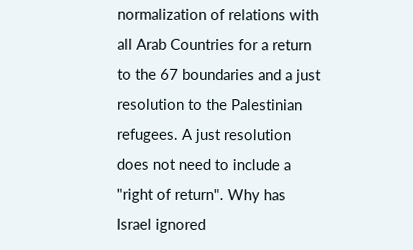normalization of relations with all Arab Countries for a return to the 67 boundaries and a just resolution to the Palestinian refugees. A just resolution does not need to include a "right of return". Why has Israel ignored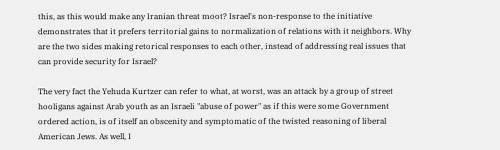this, as this would make any Iranian threat moot? Israel's non-response to the initiative demonstrates that it prefers territorial gains to normalization of relations with it neighbors. Why are the two sides making retorical responses to each other, instead of addressing real issues that can provide security for Israel?

The very fact the Yehuda Kurtzer can refer to what, at worst, was an attack by a group of street hooligans against Arab youth as an Israeli "abuse of power" as if this were some Government ordered action, is of itself an obscenity and symptomatic of the twisted reasoning of liberal American Jews. As well, I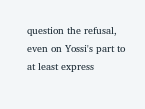question the refusal, even on Yossi's part to at least express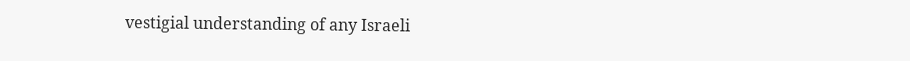vestigial understanding of any Israeli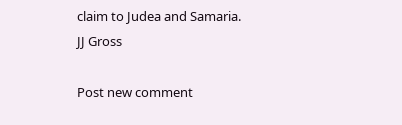claim to Judea and Samaria.
JJ Gross

Post new comment